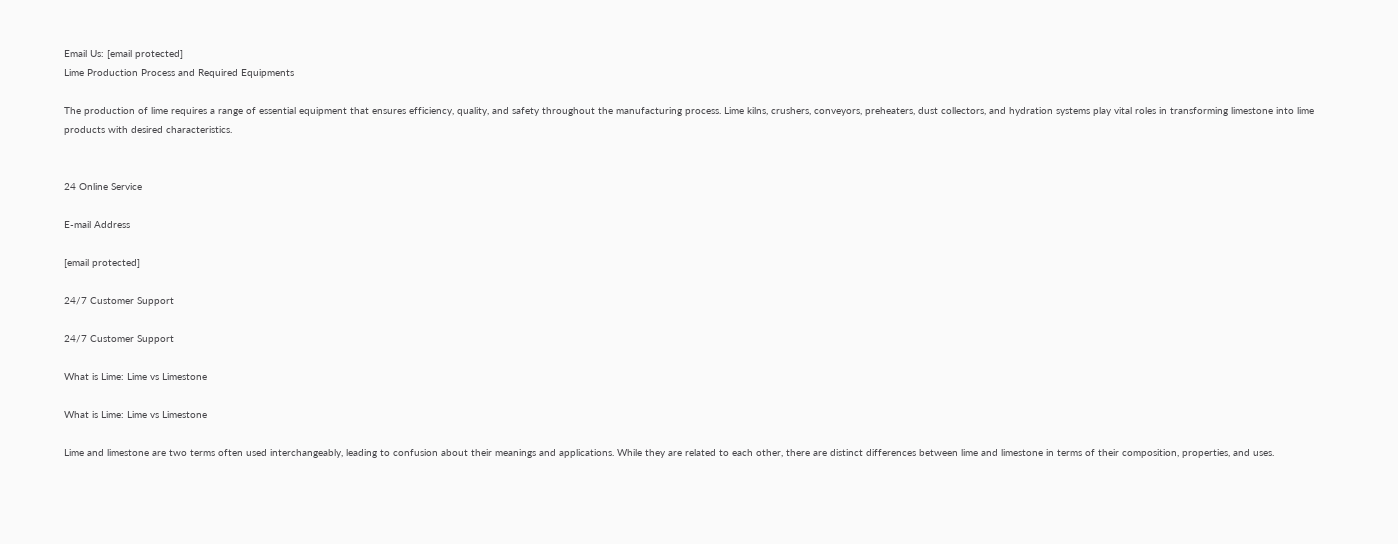Email Us: [email protected]
Lime Production Process and Required Equipments

The production of lime requires a range of essential equipment that ensures efficiency, quality, and safety throughout the manufacturing process. Lime kilns, crushers, conveyors, preheaters, dust collectors, and hydration systems play vital roles in transforming limestone into lime products with desired characteristics.


24 Online Service

E-mail Address

[email protected]

24/7 Customer Support

24/7 Customer Support

What is Lime: Lime vs Limestone

What is Lime: Lime vs Limestone

Lime and limestone are two terms often used interchangeably, leading to confusion about their meanings and applications. While they are related to each other, there are distinct differences between lime and limestone in terms of their composition, properties, and uses.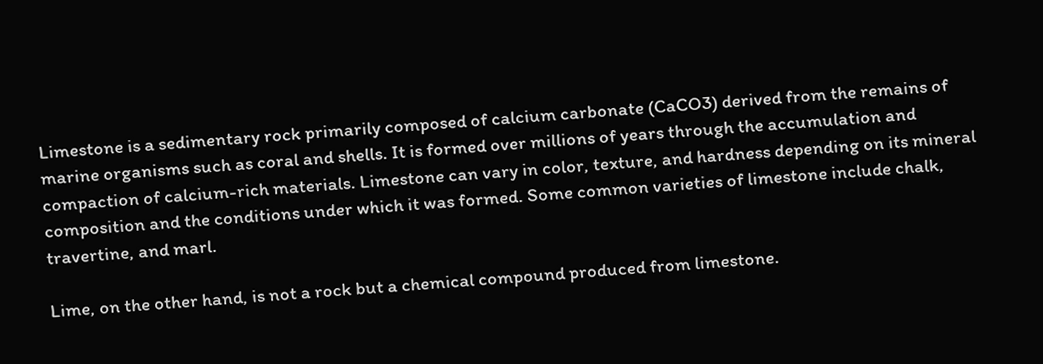Limestone is a sedimentary rock primarily composed of calcium carbonate (CaCO3) derived from the remains of marine organisms such as coral and shells. It is formed over millions of years through the accumulation and compaction of calcium-rich materials. Limestone can vary in color, texture, and hardness depending on its mineral composition and the conditions under which it was formed. Some common varieties of limestone include chalk, travertine, and marl.

Lime, on the other hand, is not a rock but a chemical compound produced from limestone.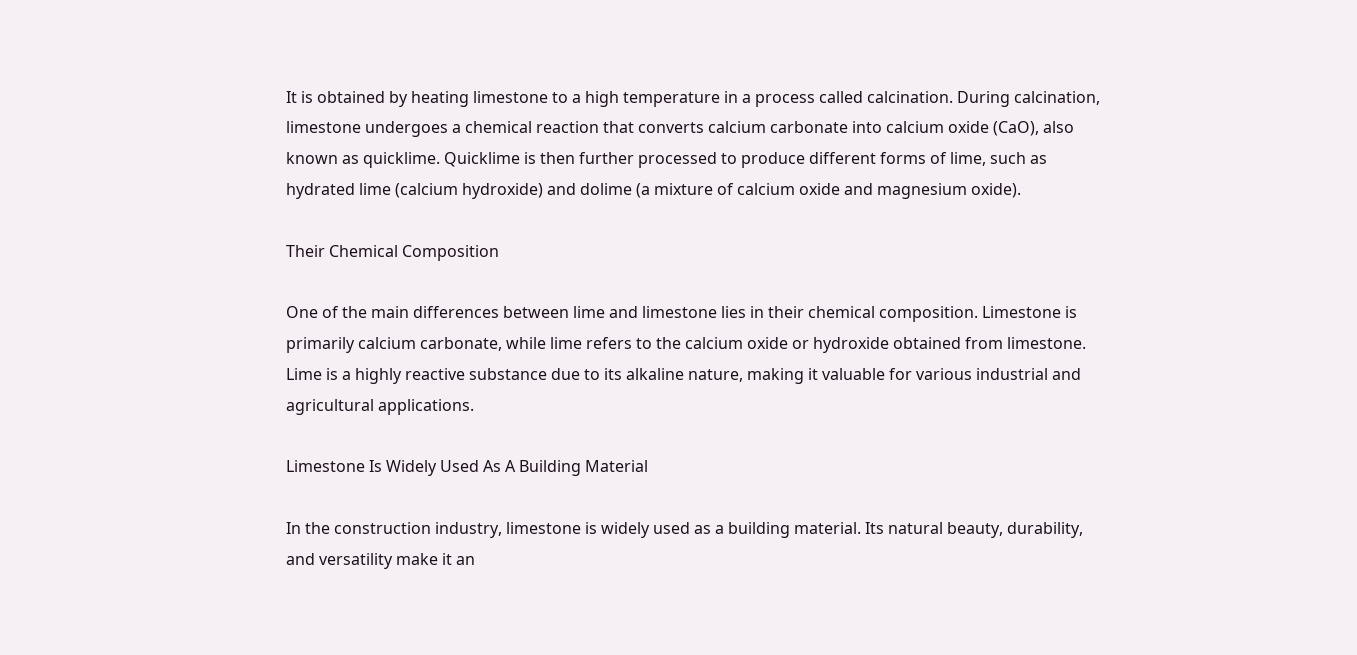It is obtained by heating limestone to a high temperature in a process called calcination. During calcination, limestone undergoes a chemical reaction that converts calcium carbonate into calcium oxide (CaO), also known as quicklime. Quicklime is then further processed to produce different forms of lime, such as hydrated lime (calcium hydroxide) and dolime (a mixture of calcium oxide and magnesium oxide).

Their Chemical Composition

One of the main differences between lime and limestone lies in their chemical composition. Limestone is primarily calcium carbonate, while lime refers to the calcium oxide or hydroxide obtained from limestone. Lime is a highly reactive substance due to its alkaline nature, making it valuable for various industrial and agricultural applications.

Limestone Is Widely Used As A Building Material

In the construction industry, limestone is widely used as a building material. Its natural beauty, durability, and versatility make it an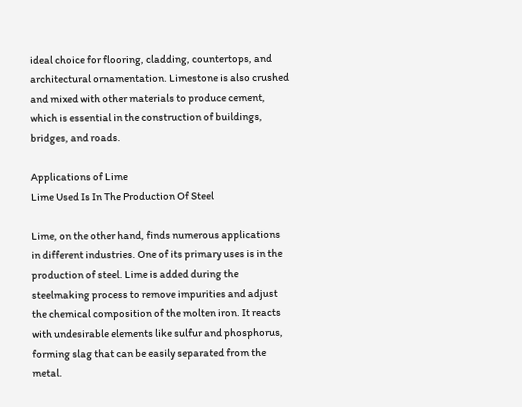ideal choice for flooring, cladding, countertops, and architectural ornamentation. Limestone is also crushed and mixed with other materials to produce cement, which is essential in the construction of buildings, bridges, and roads.

Applications of Lime
Lime Used Is In The Production Of Steel

Lime, on the other hand, finds numerous applications in different industries. One of its primary uses is in the production of steel. Lime is added during the steelmaking process to remove impurities and adjust the chemical composition of the molten iron. It reacts with undesirable elements like sulfur and phosphorus, forming slag that can be easily separated from the metal.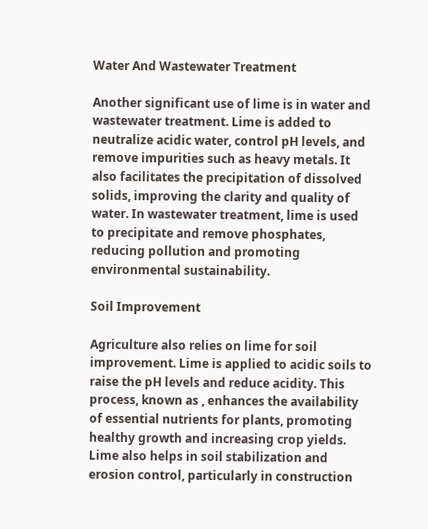Water And Wastewater Treatment

Another significant use of lime is in water and wastewater treatment. Lime is added to neutralize acidic water, control pH levels, and remove impurities such as heavy metals. It also facilitates the precipitation of dissolved solids, improving the clarity and quality of water. In wastewater treatment, lime is used to precipitate and remove phosphates, reducing pollution and promoting environmental sustainability.

Soil Improvement

Agriculture also relies on lime for soil improvement. Lime is applied to acidic soils to raise the pH levels and reduce acidity. This process, known as , enhances the availability of essential nutrients for plants, promoting healthy growth and increasing crop yields. Lime also helps in soil stabilization and erosion control, particularly in construction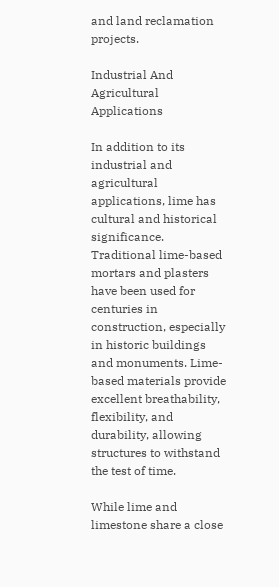and land reclamation projects.

Industrial And Agricultural Applications

In addition to its industrial and agricultural applications, lime has cultural and historical significance. Traditional lime-based mortars and plasters have been used for centuries in construction, especially in historic buildings and monuments. Lime-based materials provide excellent breathability, flexibility, and durability, allowing structures to withstand the test of time.

While lime and limestone share a close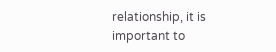relationship, it is important to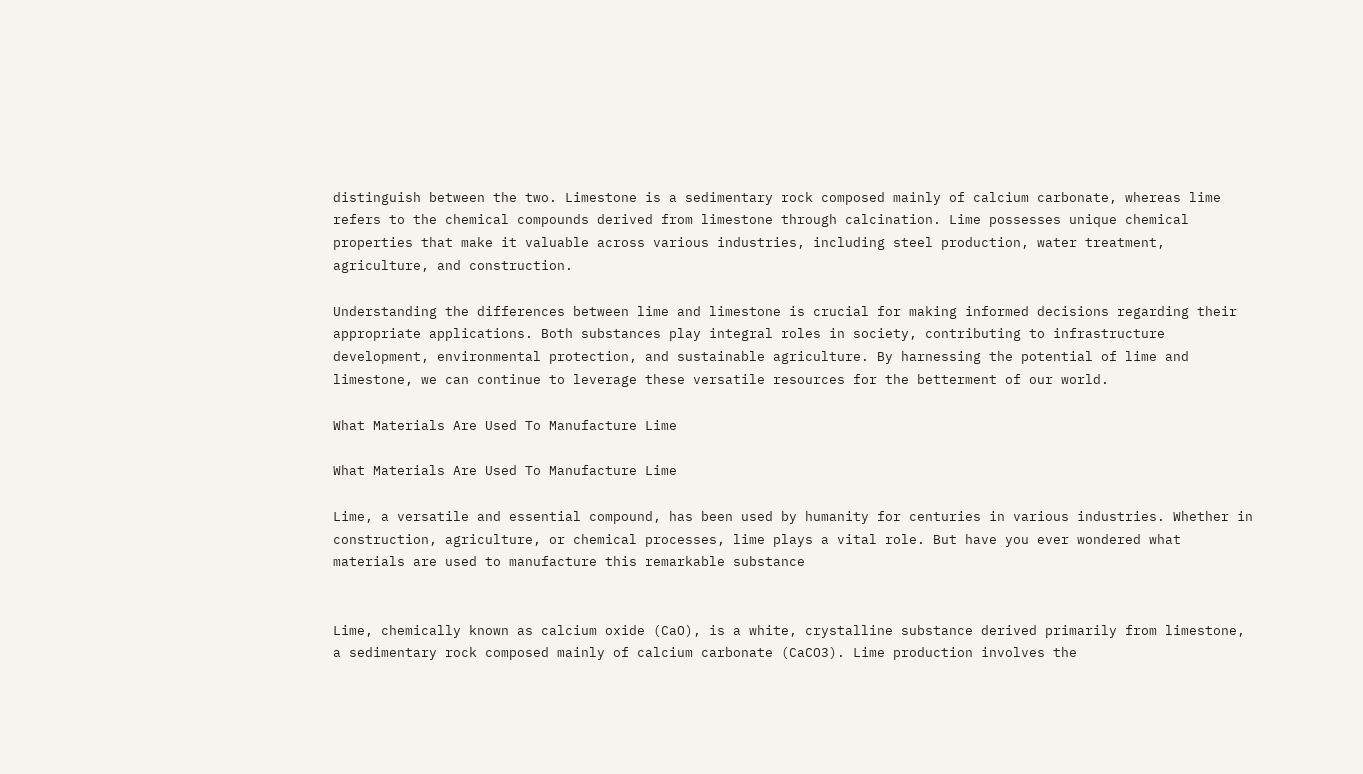distinguish between the two. Limestone is a sedimentary rock composed mainly of calcium carbonate, whereas lime refers to the chemical compounds derived from limestone through calcination. Lime possesses unique chemical properties that make it valuable across various industries, including steel production, water treatment, agriculture, and construction.

Understanding the differences between lime and limestone is crucial for making informed decisions regarding their appropriate applications. Both substances play integral roles in society, contributing to infrastructure development, environmental protection, and sustainable agriculture. By harnessing the potential of lime and limestone, we can continue to leverage these versatile resources for the betterment of our world.

What Materials Are Used To Manufacture Lime

What Materials Are Used To Manufacture Lime

Lime, a versatile and essential compound, has been used by humanity for centuries in various industries. Whether in construction, agriculture, or chemical processes, lime plays a vital role. But have you ever wondered what materials are used to manufacture this remarkable substance


Lime, chemically known as calcium oxide (CaO), is a white, crystalline substance derived primarily from limestone, a sedimentary rock composed mainly of calcium carbonate (CaCO3). Lime production involves the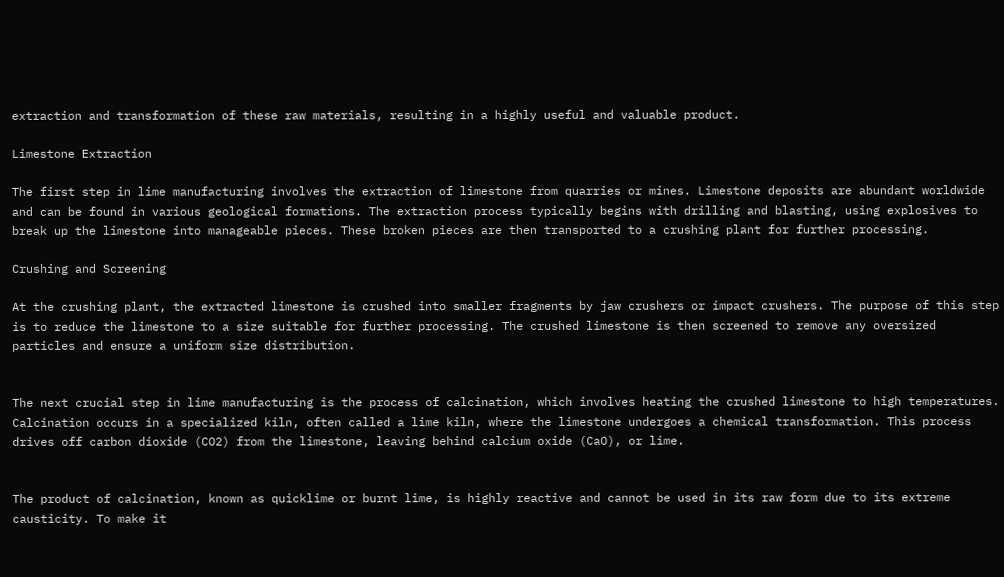extraction and transformation of these raw materials, resulting in a highly useful and valuable product.

Limestone Extraction

The first step in lime manufacturing involves the extraction of limestone from quarries or mines. Limestone deposits are abundant worldwide and can be found in various geological formations. The extraction process typically begins with drilling and blasting, using explosives to break up the limestone into manageable pieces. These broken pieces are then transported to a crushing plant for further processing.

Crushing and Screening

At the crushing plant, the extracted limestone is crushed into smaller fragments by jaw crushers or impact crushers. The purpose of this step is to reduce the limestone to a size suitable for further processing. The crushed limestone is then screened to remove any oversized particles and ensure a uniform size distribution.


The next crucial step in lime manufacturing is the process of calcination, which involves heating the crushed limestone to high temperatures. Calcination occurs in a specialized kiln, often called a lime kiln, where the limestone undergoes a chemical transformation. This process drives off carbon dioxide (CO2) from the limestone, leaving behind calcium oxide (CaO), or lime.


The product of calcination, known as quicklime or burnt lime, is highly reactive and cannot be used in its raw form due to its extreme causticity. To make it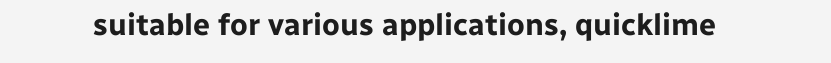suitable for various applications, quicklime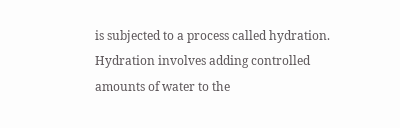is subjected to a process called hydration. Hydration involves adding controlled amounts of water to the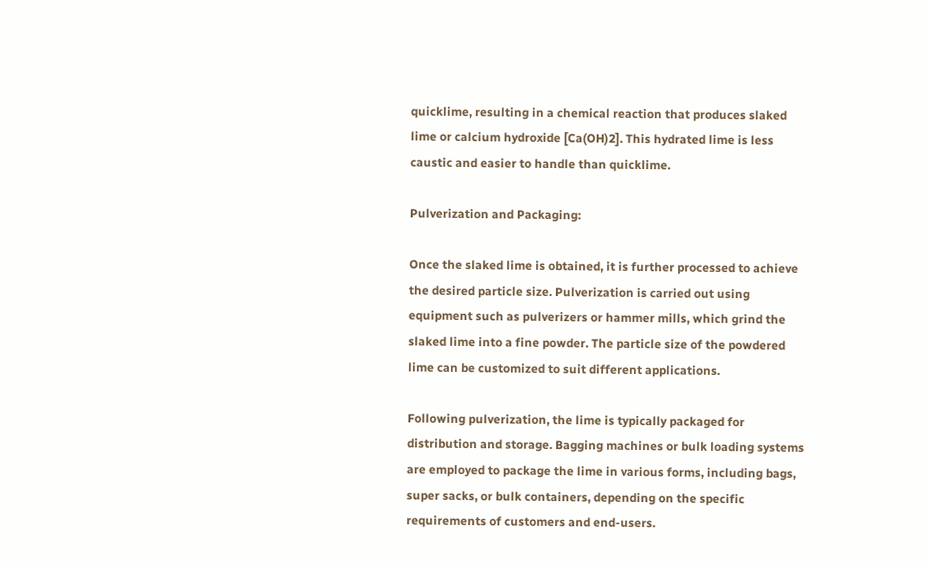quicklime, resulting in a chemical reaction that produces slaked lime or calcium hydroxide [Ca(OH)2]. This hydrated lime is less caustic and easier to handle than quicklime.

Pulverization and Packaging:

Once the slaked lime is obtained, it is further processed to achieve the desired particle size. Pulverization is carried out using equipment such as pulverizers or hammer mills, which grind the slaked lime into a fine powder. The particle size of the powdered lime can be customized to suit different applications.

Following pulverization, the lime is typically packaged for distribution and storage. Bagging machines or bulk loading systems are employed to package the lime in various forms, including bags, super sacks, or bulk containers, depending on the specific requirements of customers and end-users.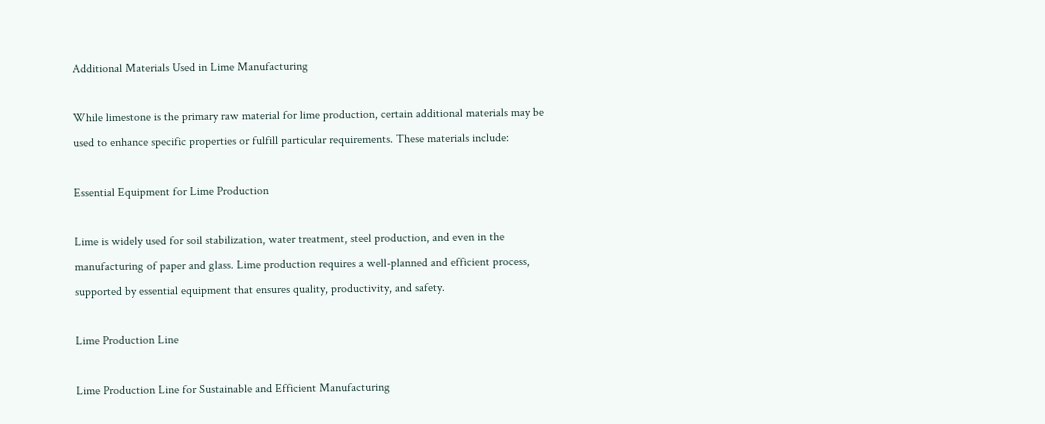Additional Materials Used in Lime Manufacturing

While limestone is the primary raw material for lime production, certain additional materials may be used to enhance specific properties or fulfill particular requirements. These materials include:

Essential Equipment for Lime Production

Lime is widely used for soil stabilization, water treatment, steel production, and even in the manufacturing of paper and glass. Lime production requires a well-planned and efficient process, supported by essential equipment that ensures quality, productivity, and safety.

Lime Production Line

Lime Production Line for Sustainable and Efficient Manufacturing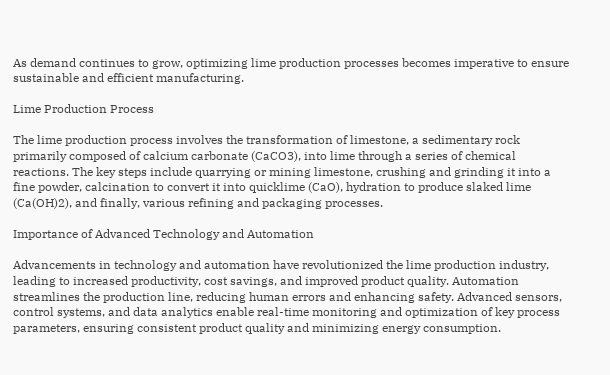As demand continues to grow, optimizing lime production processes becomes imperative to ensure sustainable and efficient manufacturing.

Lime Production Process

The lime production process involves the transformation of limestone, a sedimentary rock primarily composed of calcium carbonate (CaCO3), into lime through a series of chemical reactions. The key steps include quarrying or mining limestone, crushing and grinding it into a fine powder, calcination to convert it into quicklime (CaO), hydration to produce slaked lime (Ca(OH)2), and finally, various refining and packaging processes.

Importance of Advanced Technology and Automation

Advancements in technology and automation have revolutionized the lime production industry, leading to increased productivity, cost savings, and improved product quality. Automation streamlines the production line, reducing human errors and enhancing safety. Advanced sensors, control systems, and data analytics enable real-time monitoring and optimization of key process parameters, ensuring consistent product quality and minimizing energy consumption.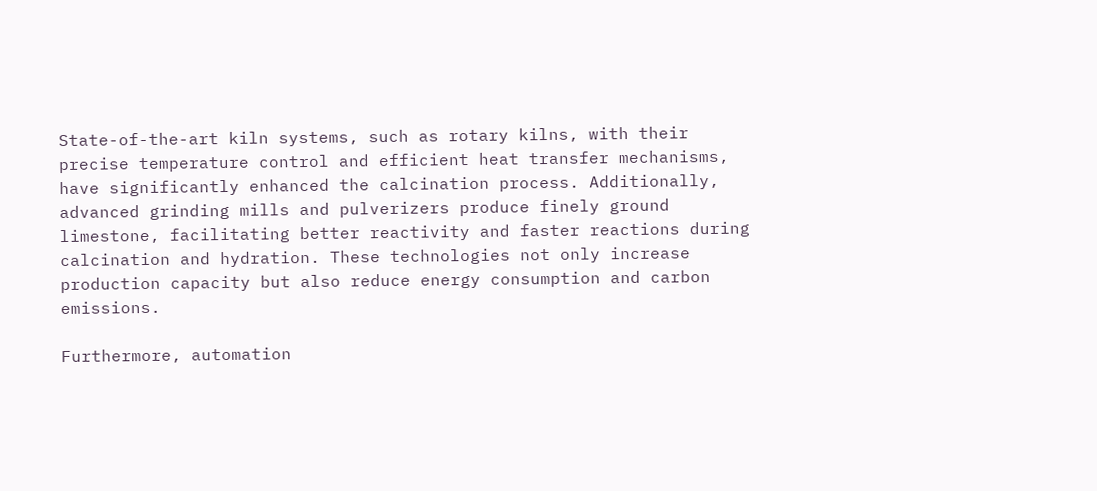State-of-the-art kiln systems, such as rotary kilns, with their precise temperature control and efficient heat transfer mechanisms, have significantly enhanced the calcination process. Additionally, advanced grinding mills and pulverizers produce finely ground limestone, facilitating better reactivity and faster reactions during calcination and hydration. These technologies not only increase production capacity but also reduce energy consumption and carbon emissions.

Furthermore, automation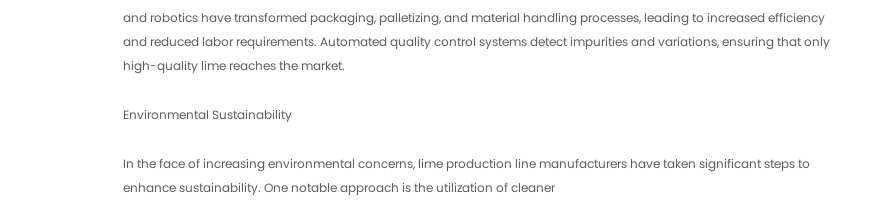and robotics have transformed packaging, palletizing, and material handling processes, leading to increased efficiency and reduced labor requirements. Automated quality control systems detect impurities and variations, ensuring that only high-quality lime reaches the market.

Environmental Sustainability

In the face of increasing environmental concerns, lime production line manufacturers have taken significant steps to enhance sustainability. One notable approach is the utilization of cleaner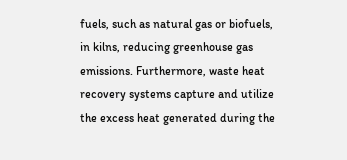fuels, such as natural gas or biofuels, in kilns, reducing greenhouse gas emissions. Furthermore, waste heat recovery systems capture and utilize the excess heat generated during the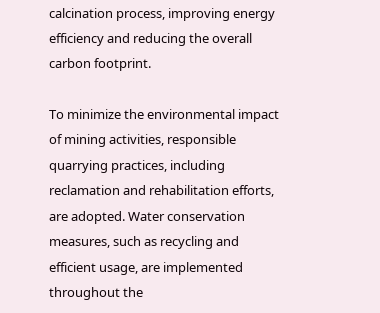calcination process, improving energy efficiency and reducing the overall carbon footprint.

To minimize the environmental impact of mining activities, responsible quarrying practices, including reclamation and rehabilitation efforts, are adopted. Water conservation measures, such as recycling and efficient usage, are implemented throughout the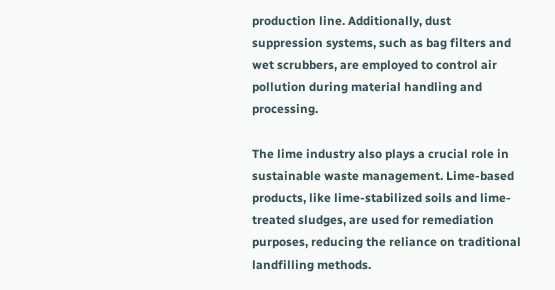production line. Additionally, dust suppression systems, such as bag filters and wet scrubbers, are employed to control air pollution during material handling and processing.

The lime industry also plays a crucial role in sustainable waste management. Lime-based products, like lime-stabilized soils and lime-treated sludges, are used for remediation purposes, reducing the reliance on traditional landfilling methods.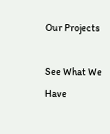Our Projects

See What We Have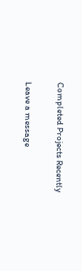Completed Projects Recently

Leave a message